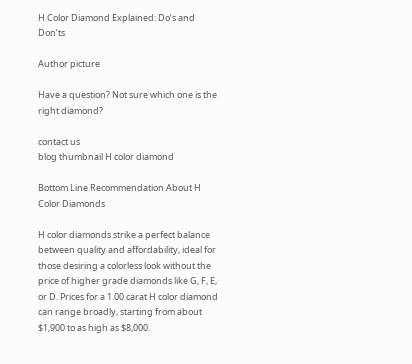H Color Diamond Explained: Do’s and Don’ts

Author picture

Have a question? Not sure which one is the right diamond?

contact us
blog thumbnail H color diamond

Bottom Line Recommendation About H Color Diamonds

H color diamonds strike a perfect balance between quality and affordability, ideal for those desiring a colorless look without the price of higher grade diamonds like G, F, E, or D. Prices for a 1.00 carat H color diamond can range broadly, starting from about $1,900 to as high as $8,000.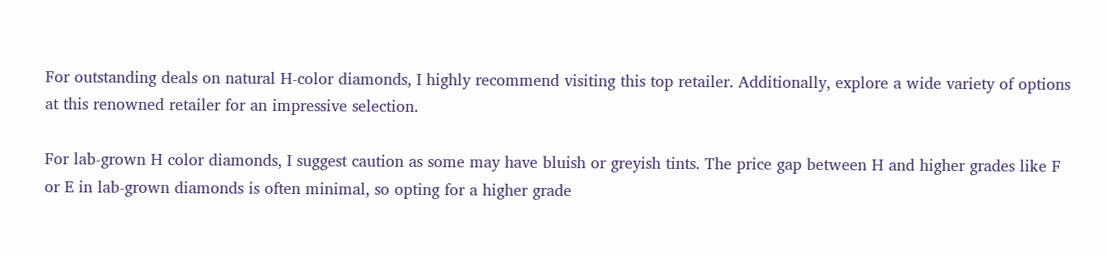For outstanding deals on natural H-color diamonds, I highly recommend visiting this top retailer. Additionally, explore a wide variety of options at this renowned retailer for an impressive selection.

For lab-grown H color diamonds, I suggest caution as some may have bluish or greyish tints. The price gap between H and higher grades like F or E in lab-grown diamonds is often minimal, so opting for a higher grade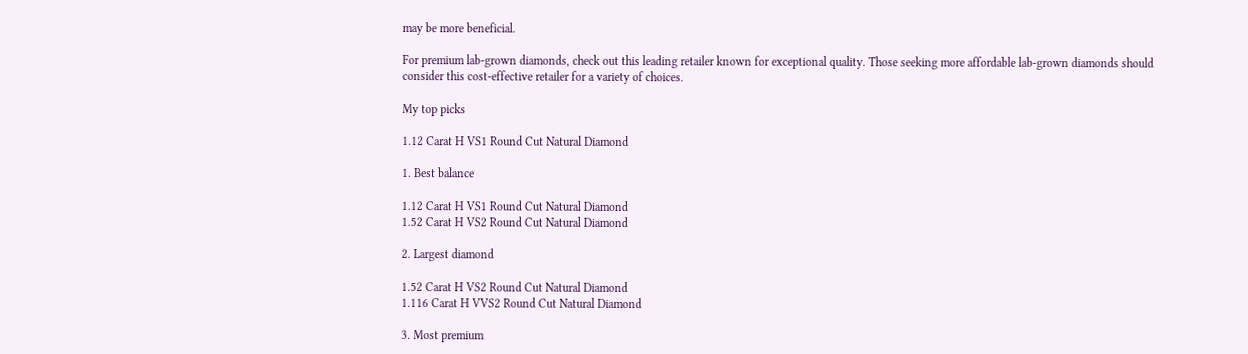may be more beneficial.

For premium lab-grown diamonds, check out this leading retailer known for exceptional quality. Those seeking more affordable lab-grown diamonds should consider this cost-effective retailer for a variety of choices.

My top picks

1.12 Carat H VS1 Round Cut Natural Diamond

1. Best balance

1.12 Carat H VS1 Round Cut Natural Diamond
1.52 Carat H VS2 Round Cut Natural Diamond

2. Largest diamond

1.52 Carat H VS2 Round Cut Natural Diamond
1.116 Carat H VVS2 Round Cut Natural Diamond

3. Most premium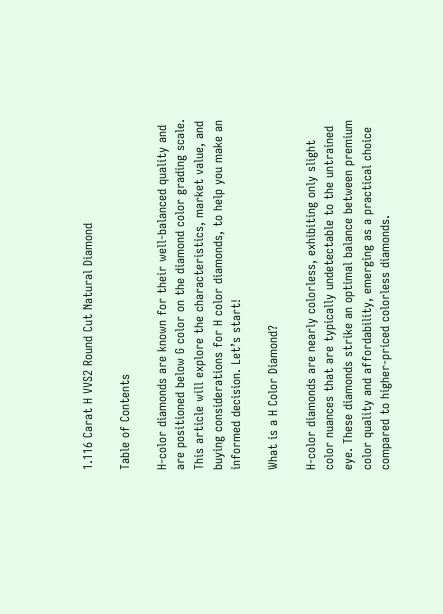1.116 Carat H VVS2 Round Cut Natural Diamond

Table of Contents

H-color diamonds are known for their well-balanced quality and are positioned below G color on the diamond color grading scale. This article will explore the characteristics, market value, and buying considerations for H color diamonds, to help you make an informed decision. Let’s start!

What is a H Color Diamond?

H-color diamonds are nearly colorless, exhibiting only slight color nuances that are typically undetectable to the untrained eye. These diamonds strike an optimal balance between premium color quality and affordability, emerging as a practical choice compared to higher-priced colorless diamonds.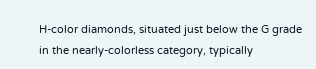H-color diamonds, situated just below the G grade in the nearly-colorless category, typically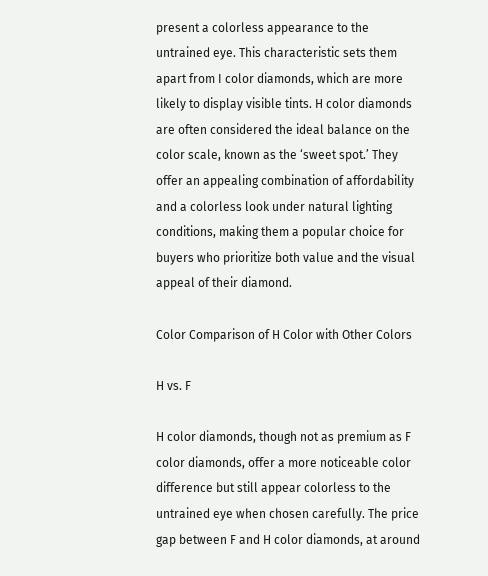present a colorless appearance to the untrained eye. This characteristic sets them apart from I color diamonds, which are more likely to display visible tints. H color diamonds are often considered the ideal balance on the color scale, known as the ‘sweet spot.’ They offer an appealing combination of affordability and a colorless look under natural lighting conditions, making them a popular choice for buyers who prioritize both value and the visual appeal of their diamond.

Color Comparison of H Color with Other Colors

H vs. F

H color diamonds, though not as premium as F color diamonds, offer a more noticeable color difference but still appear colorless to the untrained eye when chosen carefully. The price gap between F and H color diamonds, at around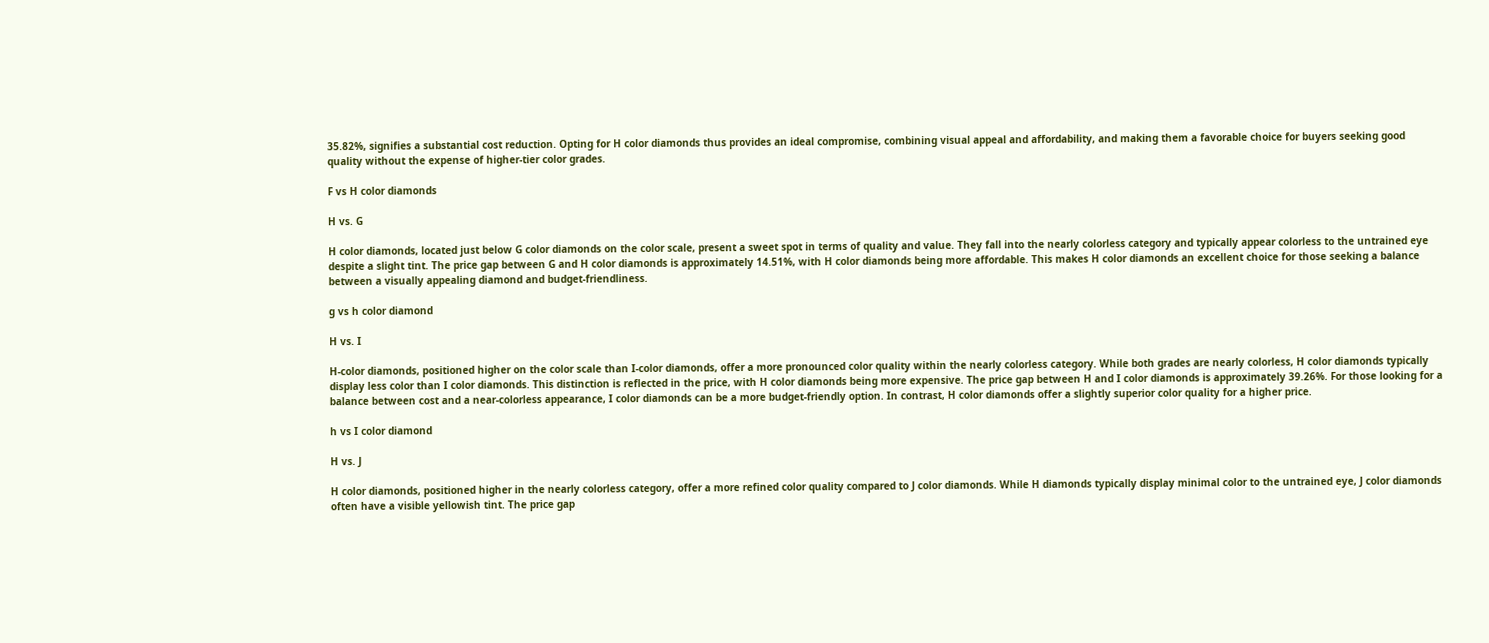35.82%, signifies a substantial cost reduction. Opting for H color diamonds thus provides an ideal compromise, combining visual appeal and affordability, and making them a favorable choice for buyers seeking good quality without the expense of higher-tier color grades.

F vs H color diamonds

H vs. G

H color diamonds, located just below G color diamonds on the color scale, present a sweet spot in terms of quality and value. They fall into the nearly colorless category and typically appear colorless to the untrained eye despite a slight tint. The price gap between G and H color diamonds is approximately 14.51%, with H color diamonds being more affordable. This makes H color diamonds an excellent choice for those seeking a balance between a visually appealing diamond and budget-friendliness.

g vs h color diamond

H vs. I

H-color diamonds, positioned higher on the color scale than I-color diamonds, offer a more pronounced color quality within the nearly colorless category. While both grades are nearly colorless, H color diamonds typically display less color than I color diamonds. This distinction is reflected in the price, with H color diamonds being more expensive. The price gap between H and I color diamonds is approximately 39.26%. For those looking for a balance between cost and a near-colorless appearance, I color diamonds can be a more budget-friendly option. In contrast, H color diamonds offer a slightly superior color quality for a higher price.

h vs I color diamond

H vs. J

H color diamonds, positioned higher in the nearly colorless category, offer a more refined color quality compared to J color diamonds. While H diamonds typically display minimal color to the untrained eye, J color diamonds often have a visible yellowish tint. The price gap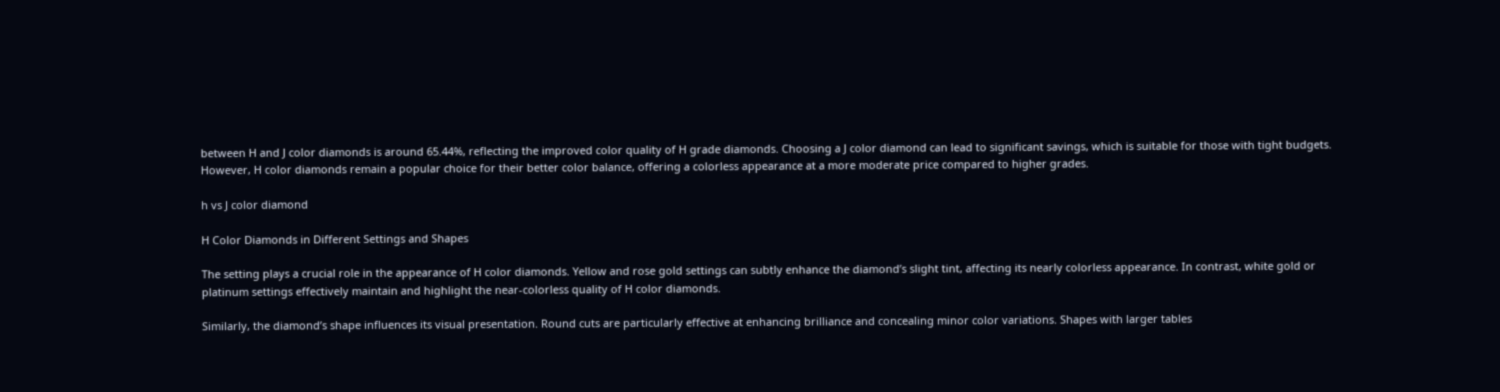between H and J color diamonds is around 65.44%, reflecting the improved color quality of H grade diamonds. Choosing a J color diamond can lead to significant savings, which is suitable for those with tight budgets. However, H color diamonds remain a popular choice for their better color balance, offering a colorless appearance at a more moderate price compared to higher grades.

h vs J color diamond

H Color Diamonds in Different Settings and Shapes

The setting plays a crucial role in the appearance of H color diamonds. Yellow and rose gold settings can subtly enhance the diamond’s slight tint, affecting its nearly colorless appearance. In contrast, white gold or platinum settings effectively maintain and highlight the near-colorless quality of H color diamonds.

Similarly, the diamond’s shape influences its visual presentation. Round cuts are particularly effective at enhancing brilliance and concealing minor color variations. Shapes with larger tables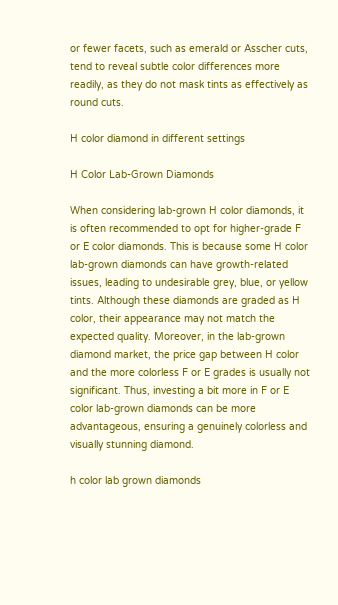or fewer facets, such as emerald or Asscher cuts, tend to reveal subtle color differences more readily, as they do not mask tints as effectively as round cuts.

H color diamond in different settings

H Color Lab-Grown Diamonds

When considering lab-grown H color diamonds, it is often recommended to opt for higher-grade F or E color diamonds. This is because some H color lab-grown diamonds can have growth-related issues, leading to undesirable grey, blue, or yellow tints. Although these diamonds are graded as H color, their appearance may not match the expected quality. Moreover, in the lab-grown diamond market, the price gap between H color and the more colorless F or E grades is usually not significant. Thus, investing a bit more in F or E color lab-grown diamonds can be more advantageous, ensuring a genuinely colorless and visually stunning diamond.

h color lab grown diamonds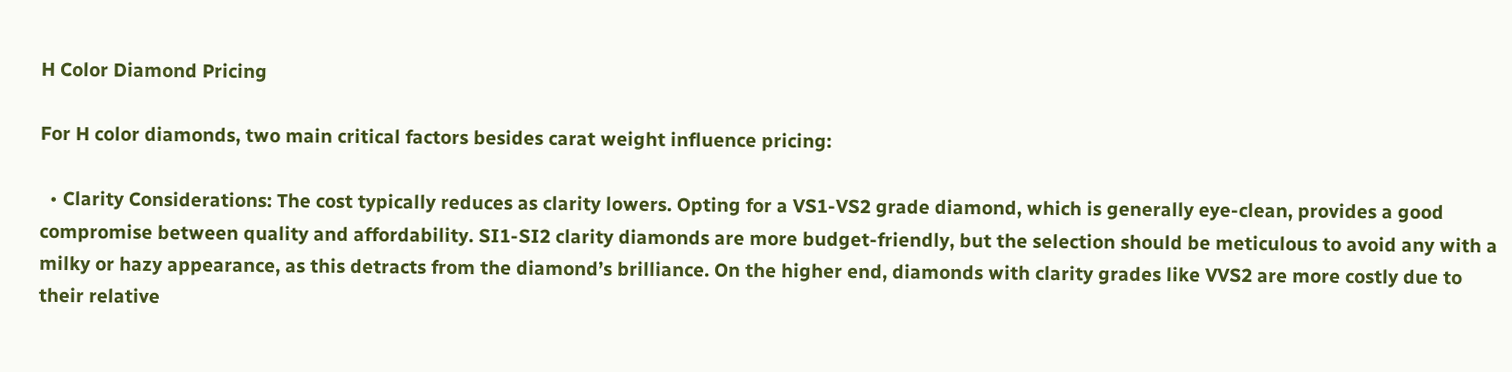H Color Diamond Pricing

For H color diamonds, two main critical factors besides carat weight influence pricing:

  • Clarity Considerations: The cost typically reduces as clarity lowers. Opting for a VS1-VS2 grade diamond, which is generally eye-clean, provides a good compromise between quality and affordability. SI1-SI2 clarity diamonds are more budget-friendly, but the selection should be meticulous to avoid any with a milky or hazy appearance, as this detracts from the diamond’s brilliance. On the higher end, diamonds with clarity grades like VVS2 are more costly due to their relative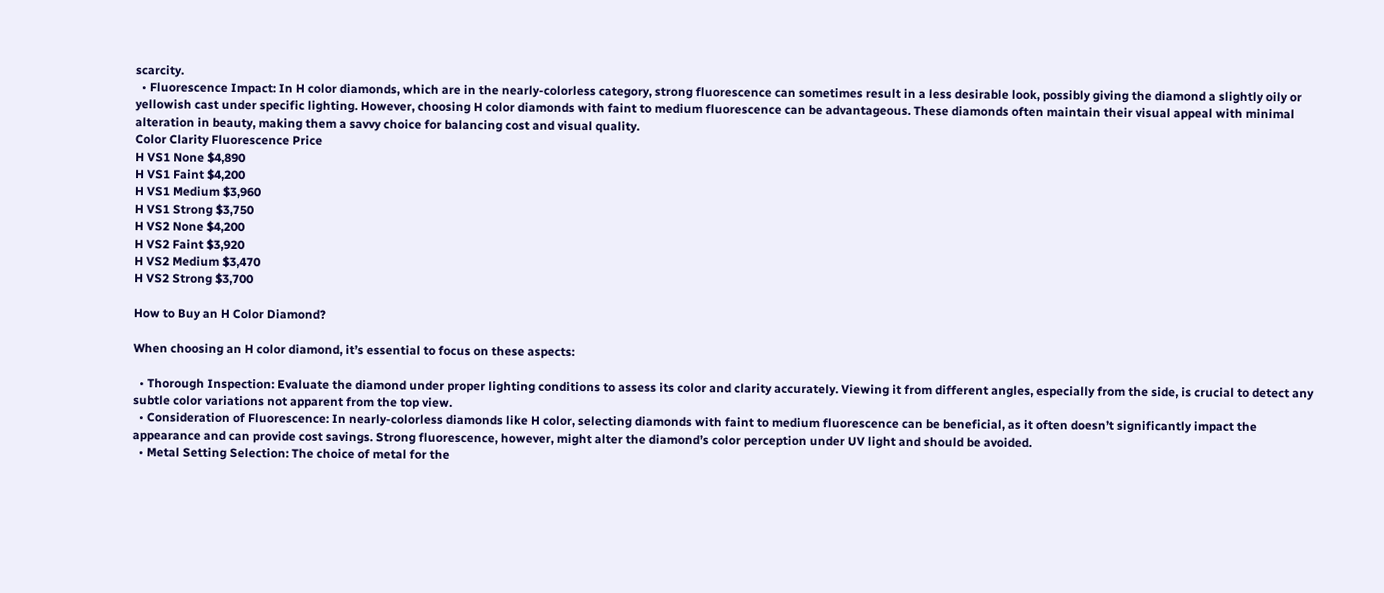scarcity.
  • Fluorescence Impact: In H color diamonds, which are in the nearly-colorless category, strong fluorescence can sometimes result in a less desirable look, possibly giving the diamond a slightly oily or yellowish cast under specific lighting. However, choosing H color diamonds with faint to medium fluorescence can be advantageous. These diamonds often maintain their visual appeal with minimal alteration in beauty, making them a savvy choice for balancing cost and visual quality.
Color Clarity Fluorescence Price
H VS1 None $4,890
H VS1 Faint $4,200
H VS1 Medium $3,960
H VS1 Strong $3,750
H VS2 None $4,200
H VS2 Faint $3,920
H VS2 Medium $3,470
H VS2 Strong $3,700

How to Buy an H Color Diamond?

When choosing an H color diamond, it’s essential to focus on these aspects:

  • Thorough Inspection: Evaluate the diamond under proper lighting conditions to assess its color and clarity accurately. Viewing it from different angles, especially from the side, is crucial to detect any subtle color variations not apparent from the top view.
  • Consideration of Fluorescence: In nearly-colorless diamonds like H color, selecting diamonds with faint to medium fluorescence can be beneficial, as it often doesn’t significantly impact the appearance and can provide cost savings. Strong fluorescence, however, might alter the diamond’s color perception under UV light and should be avoided.
  • Metal Setting Selection: The choice of metal for the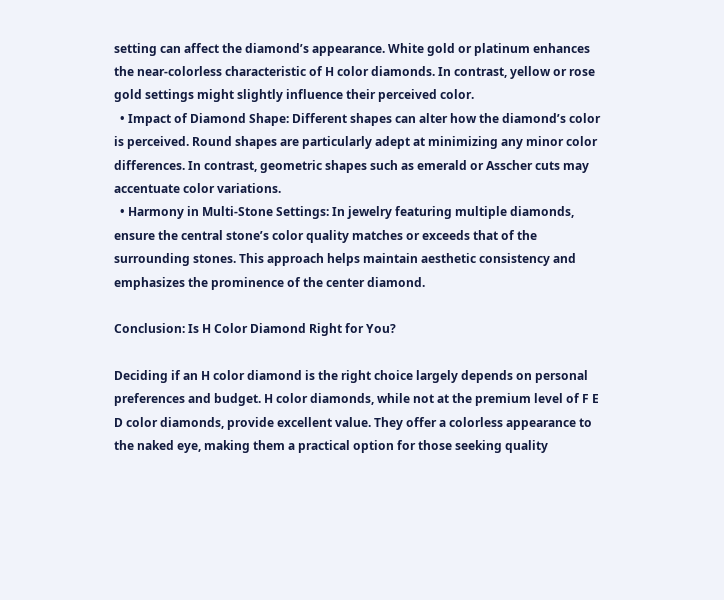setting can affect the diamond’s appearance. White gold or platinum enhances the near-colorless characteristic of H color diamonds. In contrast, yellow or rose gold settings might slightly influence their perceived color.
  • Impact of Diamond Shape: Different shapes can alter how the diamond’s color is perceived. Round shapes are particularly adept at minimizing any minor color differences. In contrast, geometric shapes such as emerald or Asscher cuts may accentuate color variations.
  • Harmony in Multi-Stone Settings: In jewelry featuring multiple diamonds, ensure the central stone’s color quality matches or exceeds that of the surrounding stones. This approach helps maintain aesthetic consistency and emphasizes the prominence of the center diamond.

Conclusion: Is H Color Diamond Right for You?

Deciding if an H color diamond is the right choice largely depends on personal preferences and budget. H color diamonds, while not at the premium level of F E D color diamonds, provide excellent value. They offer a colorless appearance to the naked eye, making them a practical option for those seeking quality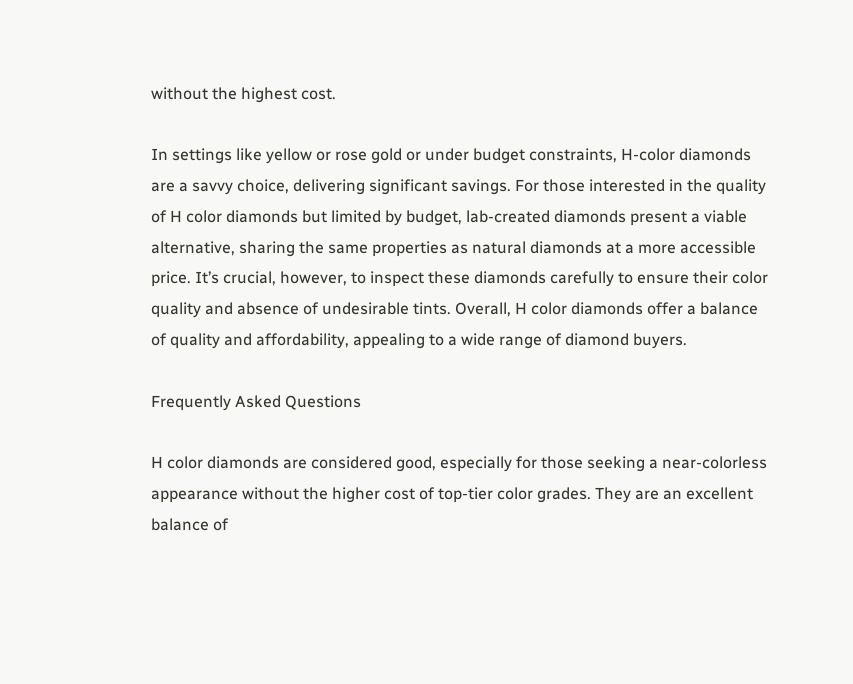without the highest cost.

In settings like yellow or rose gold or under budget constraints, H-color diamonds are a savvy choice, delivering significant savings. For those interested in the quality of H color diamonds but limited by budget, lab-created diamonds present a viable alternative, sharing the same properties as natural diamonds at a more accessible price. It’s crucial, however, to inspect these diamonds carefully to ensure their color quality and absence of undesirable tints. Overall, H color diamonds offer a balance of quality and affordability, appealing to a wide range of diamond buyers.

Frequently Asked Questions

H color diamonds are considered good, especially for those seeking a near-colorless appearance without the higher cost of top-tier color grades. They are an excellent balance of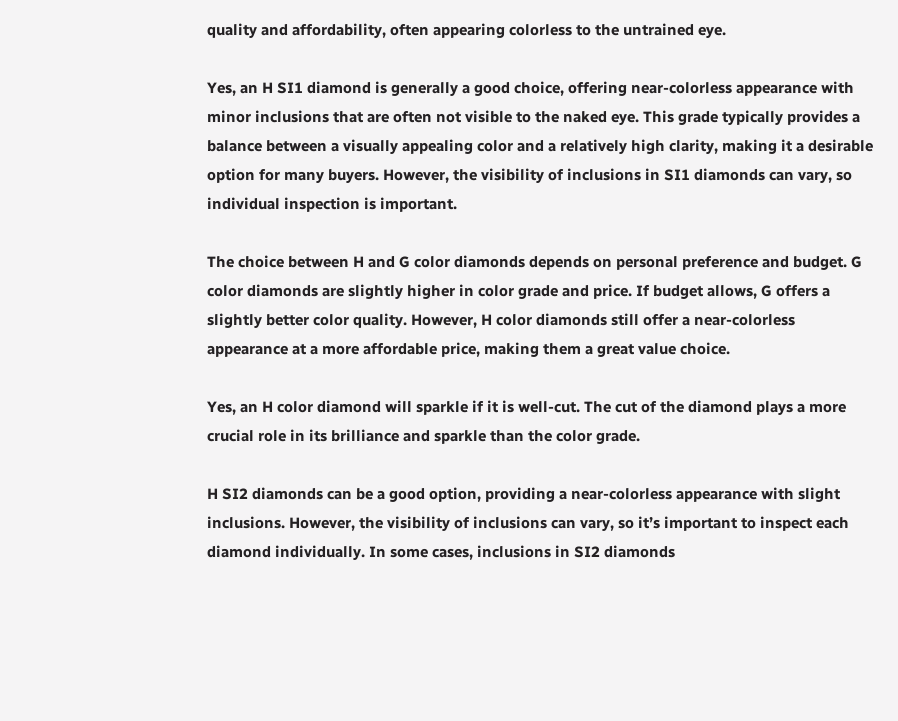quality and affordability, often appearing colorless to the untrained eye.

Yes, an H SI1 diamond is generally a good choice, offering near-colorless appearance with minor inclusions that are often not visible to the naked eye. This grade typically provides a balance between a visually appealing color and a relatively high clarity, making it a desirable option for many buyers. However, the visibility of inclusions in SI1 diamonds can vary, so individual inspection is important.

The choice between H and G color diamonds depends on personal preference and budget. G color diamonds are slightly higher in color grade and price. If budget allows, G offers a slightly better color quality. However, H color diamonds still offer a near-colorless appearance at a more affordable price, making them a great value choice.

Yes, an H color diamond will sparkle if it is well-cut. The cut of the diamond plays a more crucial role in its brilliance and sparkle than the color grade.

H SI2 diamonds can be a good option, providing a near-colorless appearance with slight inclusions. However, the visibility of inclusions can vary, so it’s important to inspect each diamond individually. In some cases, inclusions in SI2 diamonds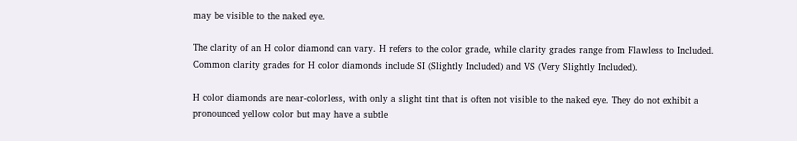may be visible to the naked eye.

The clarity of an H color diamond can vary. H refers to the color grade, while clarity grades range from Flawless to Included. Common clarity grades for H color diamonds include SI (Slightly Included) and VS (Very Slightly Included).

H color diamonds are near-colorless, with only a slight tint that is often not visible to the naked eye. They do not exhibit a pronounced yellow color but may have a subtle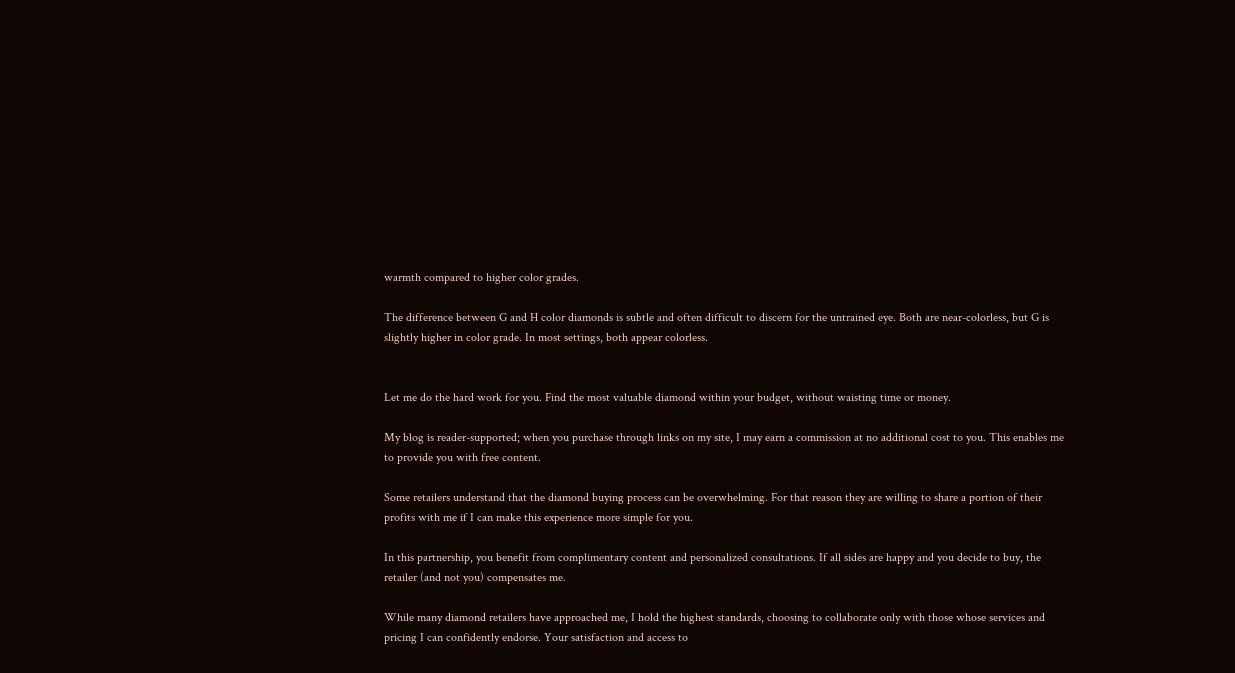warmth compared to higher color grades.

The difference between G and H color diamonds is subtle and often difficult to discern for the untrained eye. Both are near-colorless, but G is slightly higher in color grade. In most settings, both appear colorless.


Let me do the hard work for you. Find the most valuable diamond within your budget, without waisting time or money.

My blog is reader-supported; when you purchase through links on my site, I may earn a commission at no additional cost to you. This enables me to provide you with free content.

Some retailers understand that the diamond buying process can be overwhelming. For that reason they are willing to share a portion of their profits with me if I can make this experience more simple for you.

In this partnership, you benefit from complimentary content and personalized consultations. If all sides are happy and you decide to buy, the retailer (and not you) compensates me.

While many diamond retailers have approached me, I hold the highest standards, choosing to collaborate only with those whose services and pricing I can confidently endorse. Your satisfaction and access to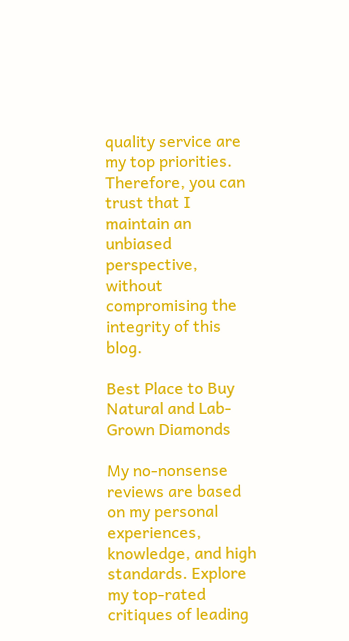quality service are my top priorities. Therefore, you can trust that I maintain an unbiased perspective, without compromising the integrity of this blog.

Best Place to Buy Natural and Lab-Grown Diamonds

My no-nonsense reviews are based on my personal experiences, knowledge, and high standards. Explore my top-rated critiques of leading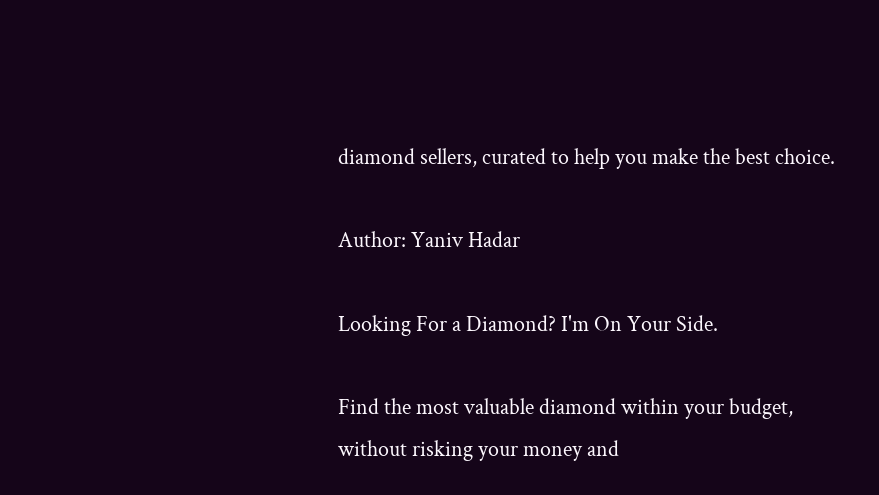diamond sellers, curated to help you make the best choice.

Author: Yaniv Hadar

Looking For a Diamond? I'm On Your Side.

Find the most valuable diamond within your budget, without risking your money and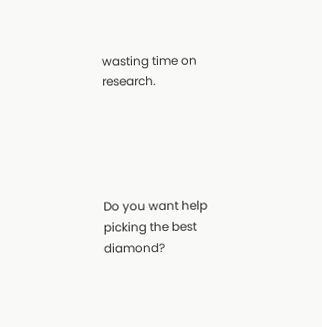wasting time on research.





Do you want help picking the best diamond?